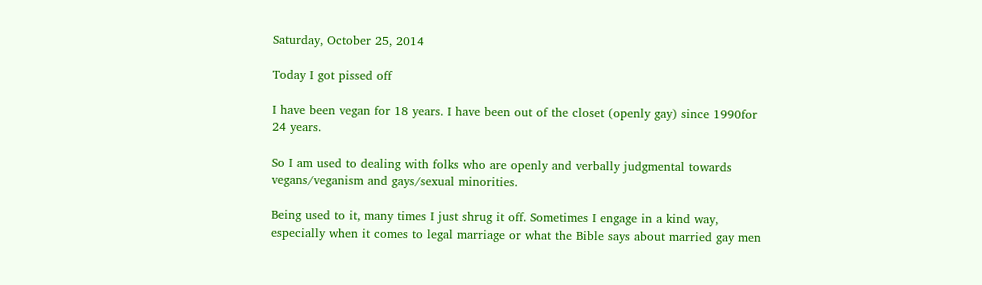Saturday, October 25, 2014

Today I got pissed off

I have been vegan for 18 years. I have been out of the closet (openly gay) since 1990for 24 years.

So I am used to dealing with folks who are openly and verbally judgmental towards vegans/veganism and gays/sexual minorities.

Being used to it, many times I just shrug it off. Sometimes I engage in a kind way, especially when it comes to legal marriage or what the Bible says about married gay men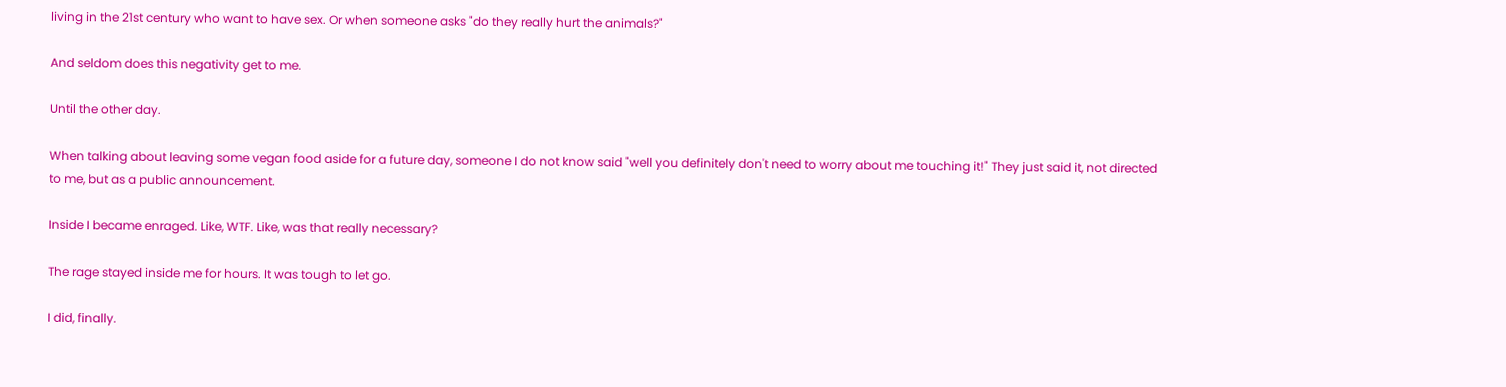living in the 21st century who want to have sex. Or when someone asks "do they really hurt the animals?"

And seldom does this negativity get to me.

Until the other day.

When talking about leaving some vegan food aside for a future day, someone I do not know said "well you definitely don't need to worry about me touching it!" They just said it, not directed to me, but as a public announcement.

Inside I became enraged. Like, WTF. Like, was that really necessary?

The rage stayed inside me for hours. It was tough to let go.

I did, finally.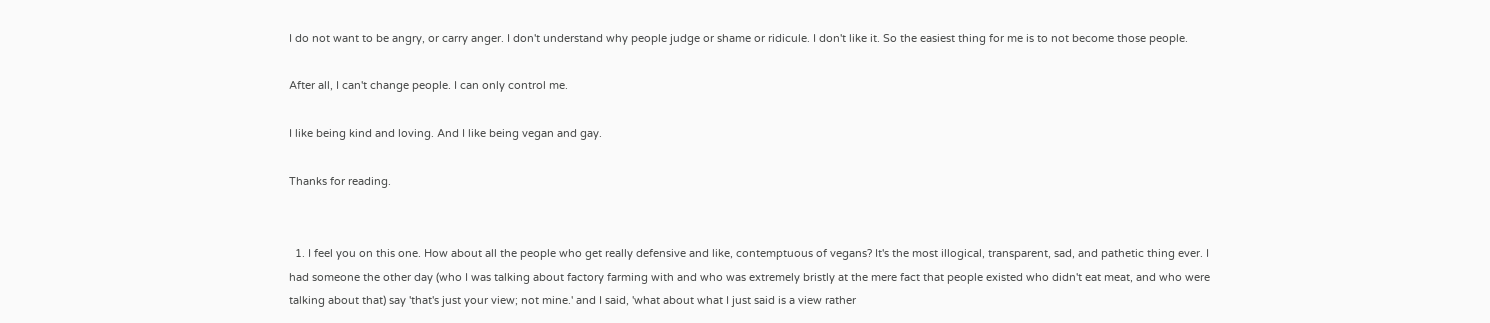I do not want to be angry, or carry anger. I don't understand why people judge or shame or ridicule. I don't like it. So the easiest thing for me is to not become those people.

After all, I can't change people. I can only control me.

I like being kind and loving. And I like being vegan and gay.

Thanks for reading.


  1. I feel you on this one. How about all the people who get really defensive and like, contemptuous of vegans? It's the most illogical, transparent, sad, and pathetic thing ever. I had someone the other day (who I was talking about factory farming with and who was extremely bristly at the mere fact that people existed who didn't eat meat, and who were talking about that) say 'that's just your view; not mine.' and I said, 'what about what I just said is a view rather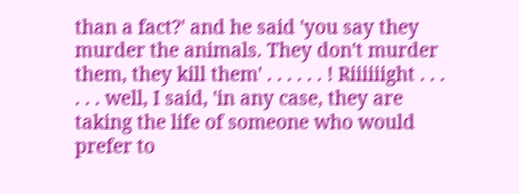than a fact?' and he said 'you say they murder the animals. They don't murder them, they kill them' . . . . . . ! Riiiiiight . . . . . . well, I said, 'in any case, they are taking the life of someone who would prefer to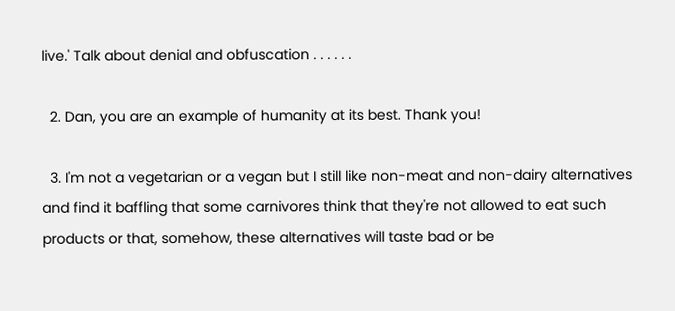live.' Talk about denial and obfuscation . . . . . .

  2. Dan, you are an example of humanity at its best. Thank you!

  3. I'm not a vegetarian or a vegan but I still like non-meat and non-dairy alternatives and find it baffling that some carnivores think that they're not allowed to eat such products or that, somehow, these alternatives will taste bad or be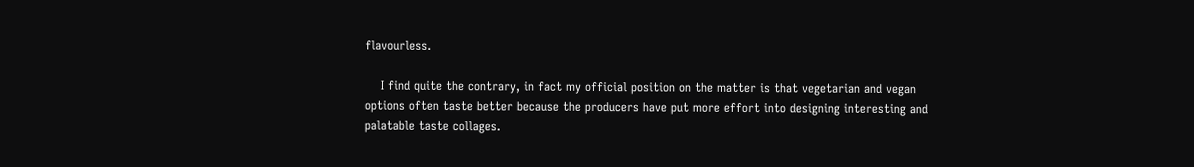flavourless.

    I find quite the contrary, in fact my official position on the matter is that vegetarian and vegan options often taste better because the producers have put more effort into designing interesting and palatable taste collages.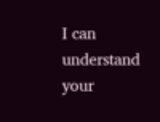I can understand your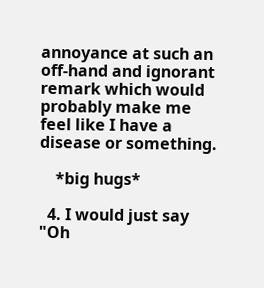annoyance at such an off-hand and ignorant remark which would probably make me feel like I have a disease or something.

    *big hugs*

  4. I would just say "Oh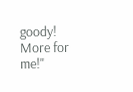goody! More for me!"